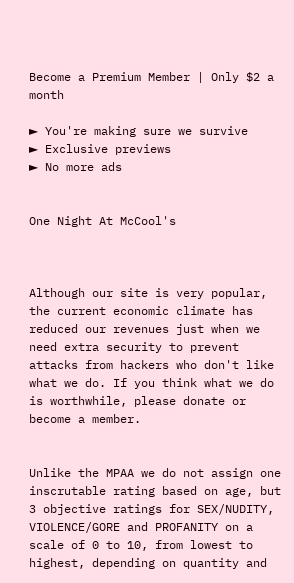Become a Premium Member | Only $2 a month

► You're making sure we survive
► Exclusive previews
► No more ads


One Night At McCool's



Although our site is very popular, the current economic climate has reduced our revenues just when we need extra security to prevent attacks from hackers who don't like what we do. If you think what we do is worthwhile, please donate or become a member.


Unlike the MPAA we do not assign one inscrutable rating based on age, but 3 objective ratings for SEX/NUDITY, VIOLENCE/GORE and PROFANITY on a scale of 0 to 10, from lowest to highest, depending on quantity and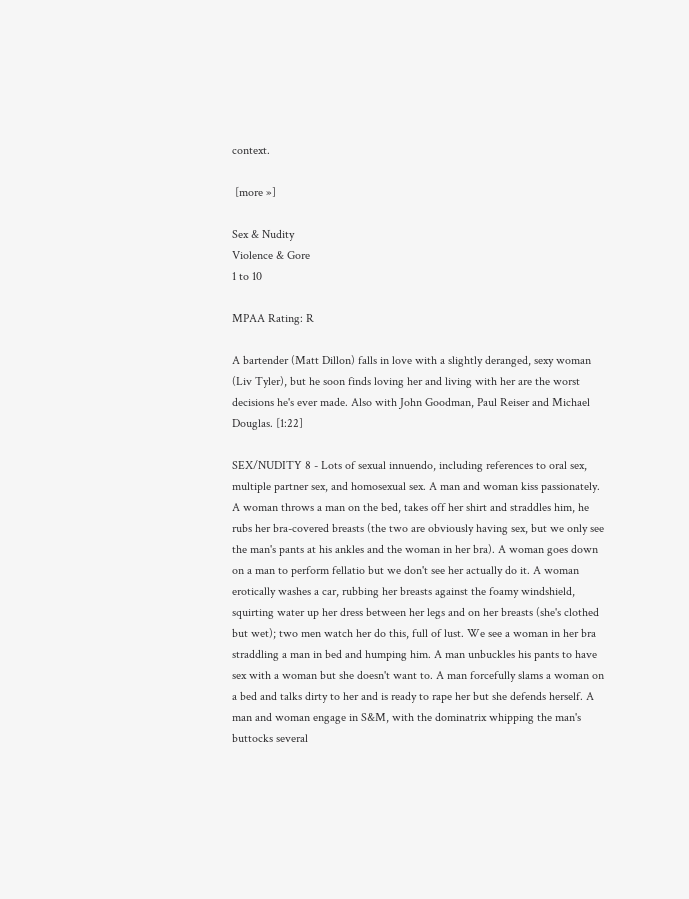context.

 [more »]

Sex & Nudity
Violence & Gore
1 to 10

MPAA Rating: R

A bartender (Matt Dillon) falls in love with a slightly deranged, sexy woman (Liv Tyler), but he soon finds loving her and living with her are the worst decisions he's ever made. Also with John Goodman, Paul Reiser and Michael Douglas. [1:22]

SEX/NUDITY 8 - Lots of sexual innuendo, including references to oral sex, multiple partner sex, and homosexual sex. A man and woman kiss passionately. A woman throws a man on the bed, takes off her shirt and straddles him, he rubs her bra-covered breasts (the two are obviously having sex, but we only see the man's pants at his ankles and the woman in her bra). A woman goes down on a man to perform fellatio but we don't see her actually do it. A woman erotically washes a car, rubbing her breasts against the foamy windshield, squirting water up her dress between her legs and on her breasts (she's clothed but wet); two men watch her do this, full of lust. We see a woman in her bra straddling a man in bed and humping him. A man unbuckles his pants to have sex with a woman but she doesn't want to. A man forcefully slams a woman on a bed and talks dirty to her and is ready to rape her but she defends herself. A man and woman engage in S&M, with the dominatrix whipping the man's buttocks several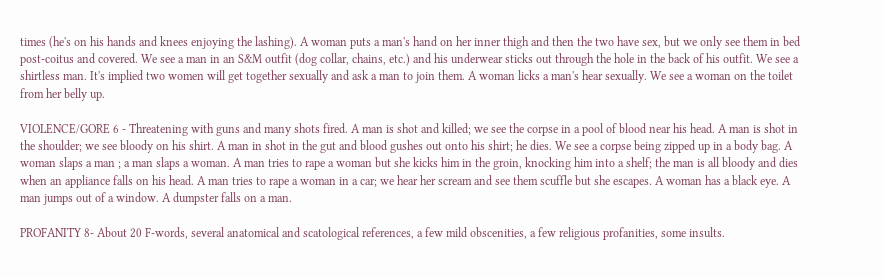times (he's on his hands and knees enjoying the lashing). A woman puts a man's hand on her inner thigh and then the two have sex, but we only see them in bed post-coitus and covered. We see a man in an S&M outfit (dog collar, chains, etc.) and his underwear sticks out through the hole in the back of his outfit. We see a shirtless man. It's implied two women will get together sexually and ask a man to join them. A woman licks a man's hear sexually. We see a woman on the toilet from her belly up.

VIOLENCE/GORE 6 - Threatening with guns and many shots fired. A man is shot and killed; we see the corpse in a pool of blood near his head. A man is shot in the shoulder; we see bloody on his shirt. A man in shot in the gut and blood gushes out onto his shirt; he dies. We see a corpse being zipped up in a body bag. A woman slaps a man ; a man slaps a woman. A man tries to rape a woman but she kicks him in the groin, knocking him into a shelf; the man is all bloody and dies when an appliance falls on his head. A man tries to rape a woman in a car; we hear her scream and see them scuffle but she escapes. A woman has a black eye. A man jumps out of a window. A dumpster falls on a man.

PROFANITY 8- About 20 F-words, several anatomical and scatological references, a few mild obscenities, a few religious profanities, some insults.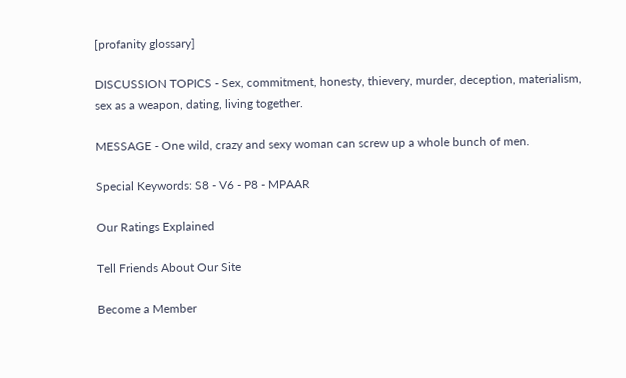[profanity glossary]

DISCUSSION TOPICS - Sex, commitment, honesty, thievery, murder, deception, materialism, sex as a weapon, dating, living together.

MESSAGE - One wild, crazy and sexy woman can screw up a whole bunch of men.

Special Keywords: S8 - V6 - P8 - MPAAR

Our Ratings Explained

Tell Friends About Our Site

Become a Member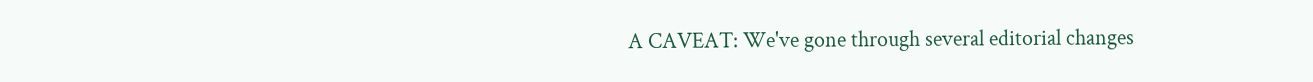A CAVEAT: We've gone through several editorial changes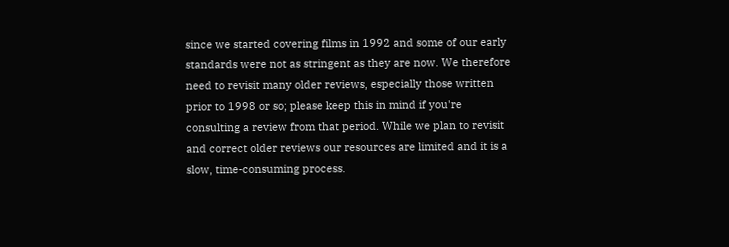since we started covering films in 1992 and some of our early standards were not as stringent as they are now. We therefore need to revisit many older reviews, especially those written prior to 1998 or so; please keep this in mind if you're consulting a review from that period. While we plan to revisit and correct older reviews our resources are limited and it is a slow, time-consuming process.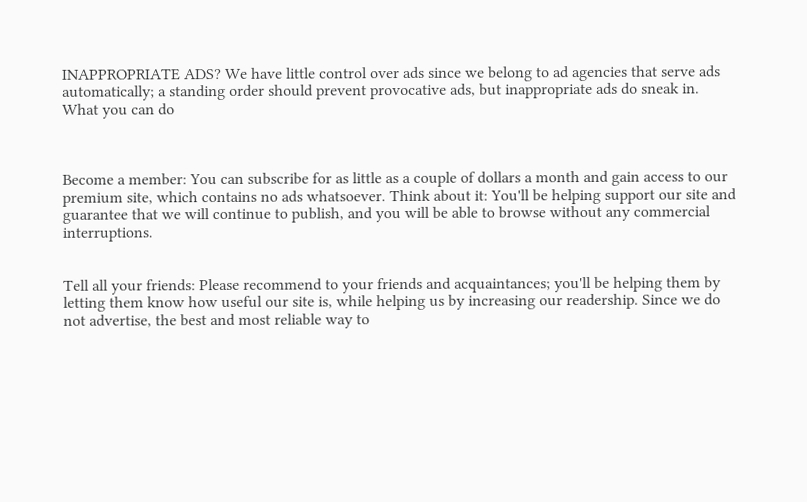INAPPROPRIATE ADS? We have little control over ads since we belong to ad agencies that serve ads automatically; a standing order should prevent provocative ads, but inappropriate ads do sneak in.
What you can do



Become a member: You can subscribe for as little as a couple of dollars a month and gain access to our premium site, which contains no ads whatsoever. Think about it: You'll be helping support our site and guarantee that we will continue to publish, and you will be able to browse without any commercial interruptions.


Tell all your friends: Please recommend to your friends and acquaintances; you'll be helping them by letting them know how useful our site is, while helping us by increasing our readership. Since we do not advertise, the best and most reliable way to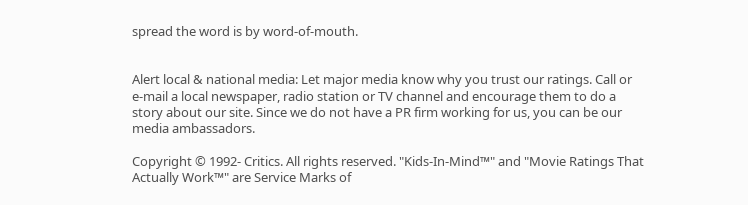spread the word is by word-of-mouth.


Alert local & national media: Let major media know why you trust our ratings. Call or e-mail a local newspaper, radio station or TV channel and encourage them to do a story about our site. Since we do not have a PR firm working for us, you can be our media ambassadors.

Copyright © 1992- Critics. All rights reserved. "Kids-In-Mind™" and "Movie Ratings That Actually Work™" are Service Marks of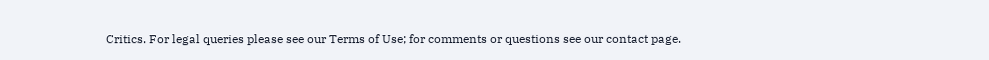Critics. For legal queries please see our Terms of Use; for comments or questions see our contact page.